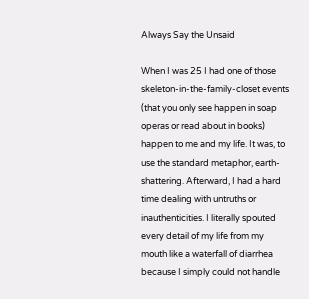Always Say the Unsaid

When I was 25 I had one of those skeleton-in-the-family-closet events (that you only see happen in soap operas or read about in books) happen to me and my life. It was, to use the standard metaphor, earth-shattering. Afterward, I had a hard time dealing with untruths or inauthenticities. I literally spouted every detail of my life from my mouth like a waterfall of diarrhea because I simply could not handle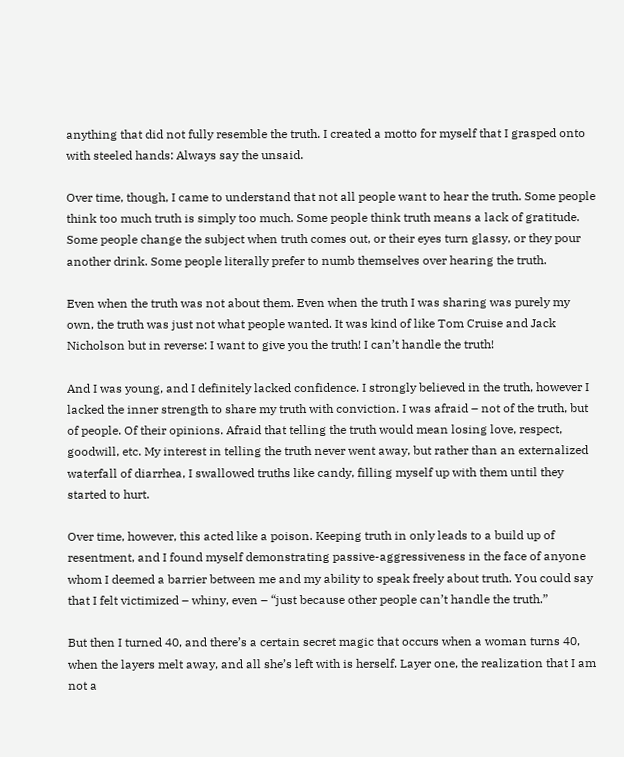anything that did not fully resemble the truth. I created a motto for myself that I grasped onto with steeled hands: Always say the unsaid.

Over time, though, I came to understand that not all people want to hear the truth. Some people think too much truth is simply too much. Some people think truth means a lack of gratitude. Some people change the subject when truth comes out, or their eyes turn glassy, or they pour another drink. Some people literally prefer to numb themselves over hearing the truth.

Even when the truth was not about them. Even when the truth I was sharing was purely my own, the truth was just not what people wanted. It was kind of like Tom Cruise and Jack Nicholson but in reverse: I want to give you the truth! I can’t handle the truth!

And I was young, and I definitely lacked confidence. I strongly believed in the truth, however I lacked the inner strength to share my truth with conviction. I was afraid – not of the truth, but of people. Of their opinions. Afraid that telling the truth would mean losing love, respect, goodwill, etc. My interest in telling the truth never went away, but rather than an externalized waterfall of diarrhea, I swallowed truths like candy, filling myself up with them until they started to hurt.

Over time, however, this acted like a poison. Keeping truth in only leads to a build up of resentment, and I found myself demonstrating passive-aggressiveness in the face of anyone whom I deemed a barrier between me and my ability to speak freely about truth. You could say that I felt victimized – whiny, even – “just because other people can’t handle the truth.”

But then I turned 40, and there’s a certain secret magic that occurs when a woman turns 40, when the layers melt away, and all she’s left with is herself. Layer one, the realization that I am not a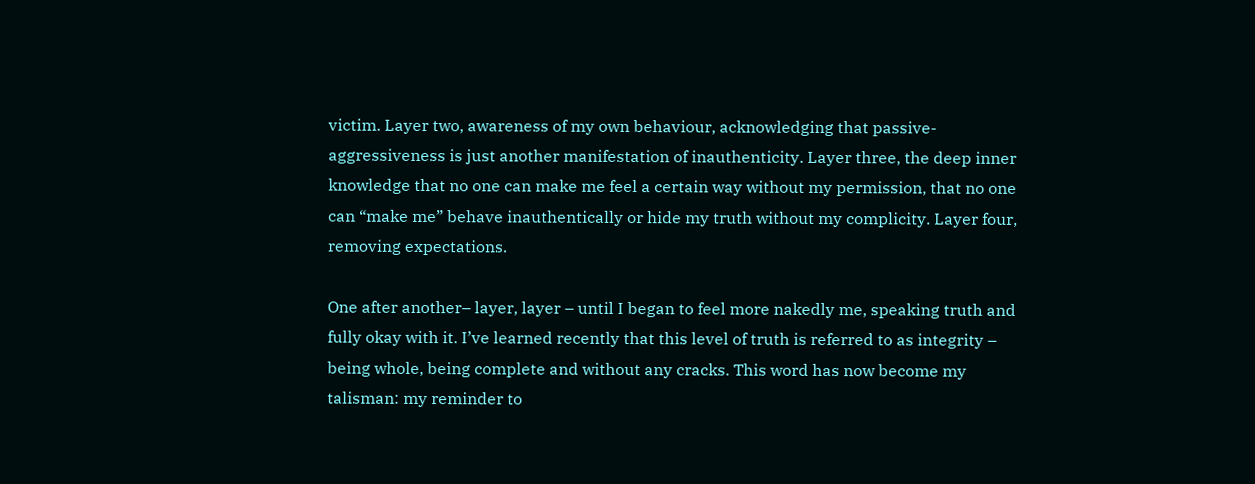victim. Layer two, awareness of my own behaviour, acknowledging that passive-aggressiveness is just another manifestation of inauthenticity. Layer three, the deep inner knowledge that no one can make me feel a certain way without my permission, that no one can “make me” behave inauthentically or hide my truth without my complicity. Layer four, removing expectations.

One after another– layer, layer – until I began to feel more nakedly me, speaking truth and fully okay with it. I’ve learned recently that this level of truth is referred to as integrity – being whole, being complete and without any cracks. This word has now become my talisman: my reminder to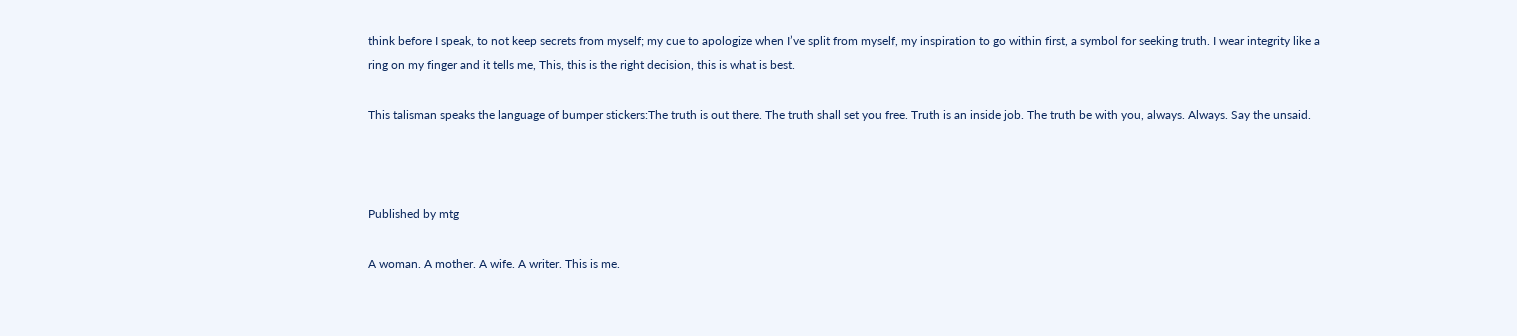think before I speak, to not keep secrets from myself; my cue to apologize when I’ve split from myself, my inspiration to go within first, a symbol for seeking truth. I wear integrity like a ring on my finger and it tells me, This, this is the right decision, this is what is best.

This talisman speaks the language of bumper stickers:The truth is out there. The truth shall set you free. Truth is an inside job. The truth be with you, always. Always. Say the unsaid.



Published by mtg

A woman. A mother. A wife. A writer. This is me.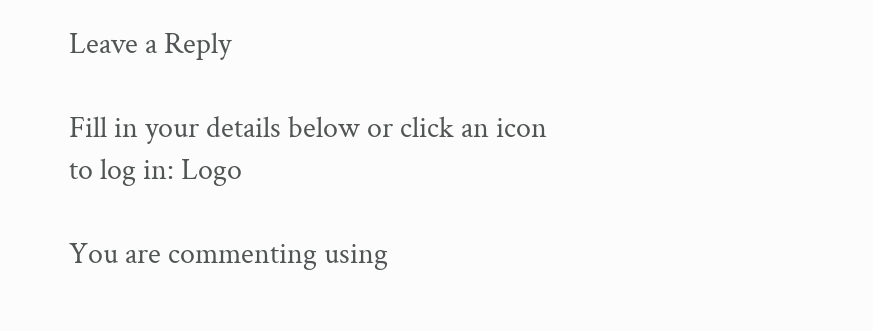Leave a Reply

Fill in your details below or click an icon to log in: Logo

You are commenting using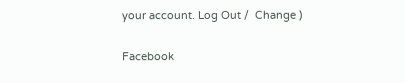your account. Log Out /  Change )

Facebook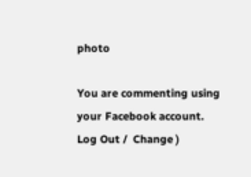photo

You are commenting using your Facebook account. Log Out /  Change )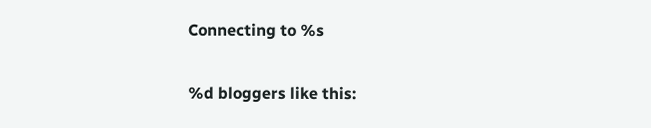Connecting to %s

%d bloggers like this: